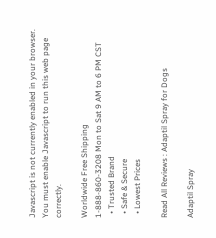Javascript is not currently enabled in your browser.
You must enable Javascript to run this web page correctly.

Worldwide Free Shipping
1-888-860-3208 Mon to Sat 9 AM to 6 PM CST
  • Trusted Brand
  • Safe & Secure
  • Lowest Prices

Read All Reviews : Adaptil Spray for Dogs

Adaptil Spray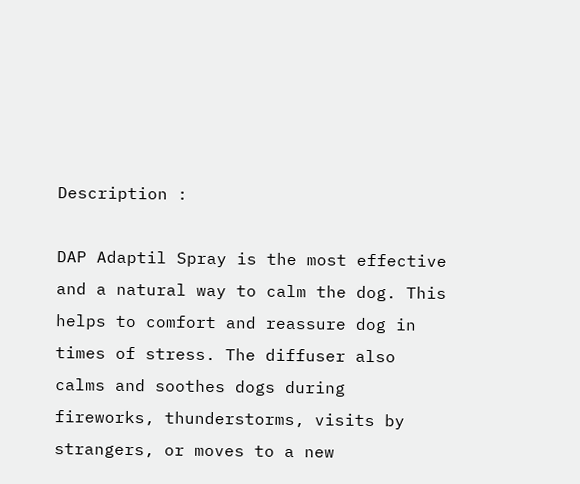Description :

DAP Adaptil Spray is the most effective and a natural way to calm the dog. This helps to comfort and reassure dog in times of stress. The diffuser also calms and soothes dogs during fireworks, thunderstorms, visits by strangers, or moves to a new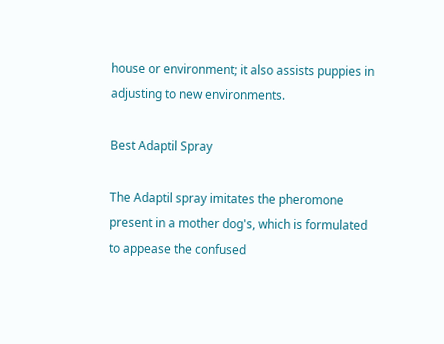house or environment; it also assists puppies in adjusting to new environments.

Best Adaptil Spray

The Adaptil spray imitates the pheromone present in a mother dog's, which is formulated to appease the confused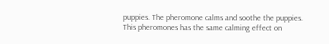puppies. The pheromone calms and soothe the puppies. This pheromones has the same calming effect on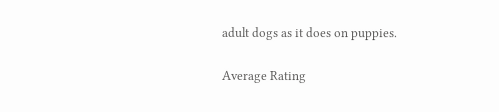adult dogs as it does on puppies.

Average Rating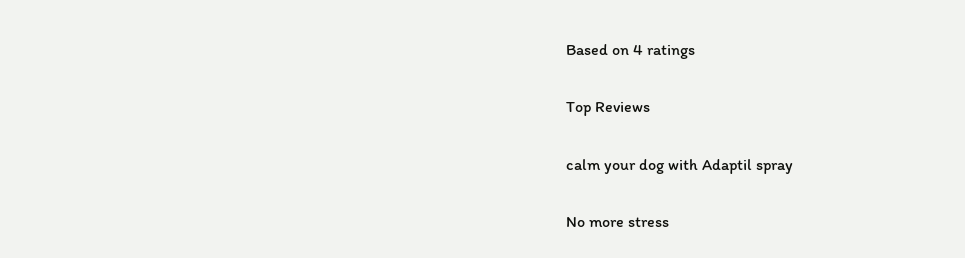Based on 4 ratings

Top Reviews

calm your dog with Adaptil spray

No more stress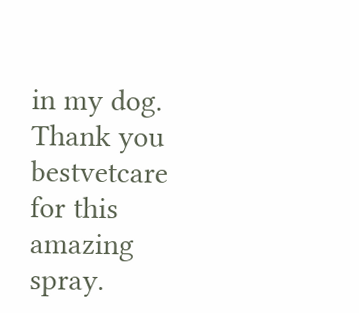in my dog. Thank you bestvetcare for this amazing spray.